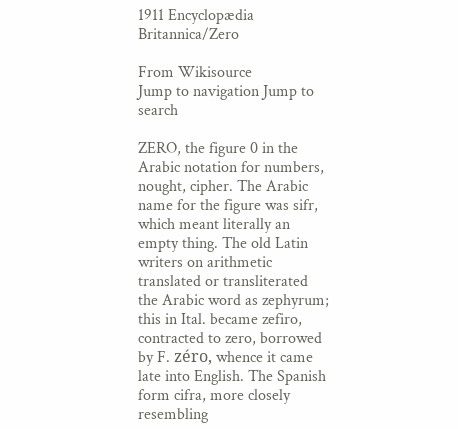1911 Encyclopædia Britannica/Zero

From Wikisource
Jump to navigation Jump to search

ZERO, the figure 0 in the Arabic notation for numbers, nought, cipher. The Arabic name for the figure was sifr, which meant literally an empty thing. The old Latin writers on arithmetic translated or transliterated the Arabic word as zephyrum; this in Ital. became zefiro, contracted to zero, borrowed by F. zéro, whence it came late into English. The Spanish form cifra, more closely resembling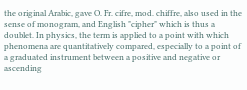the original Arabic, gave O. Fr. cifre, mod. chiffre, also used in the sense of monogram, and English "cipher" which is thus a doublet. In physics, the term is applied to a point with which phenomena are quantitatively compared, especially to a point of a graduated instrument between a positive and negative or ascending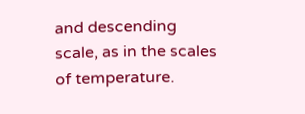and descending scale, as in the scales of temperature.